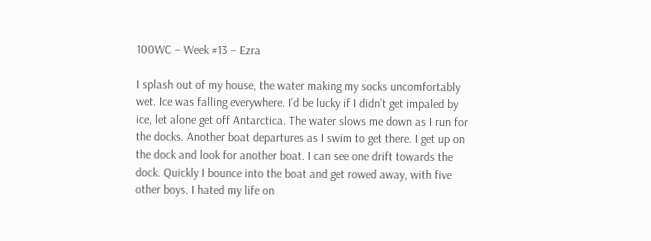100WC – Week #13 – Ezra

I splash out of my house, the water making my socks uncomfortably wet. Ice was falling everywhere. I’d be lucky if I didn’t get impaled by ice, let alone get off Antarctica. The water slows me down as I run for the docks. Another boat departures as I swim to get there. I get up on the dock and look for another boat. I can see one drift towards the dock. Quickly I bounce into the boat and get rowed away, with five other boys. I hated my life on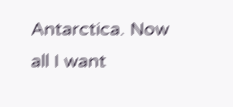Antarctica. Now all I want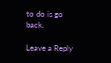to do is go back.

Leave a Reply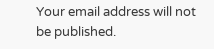Your email address will not be published.